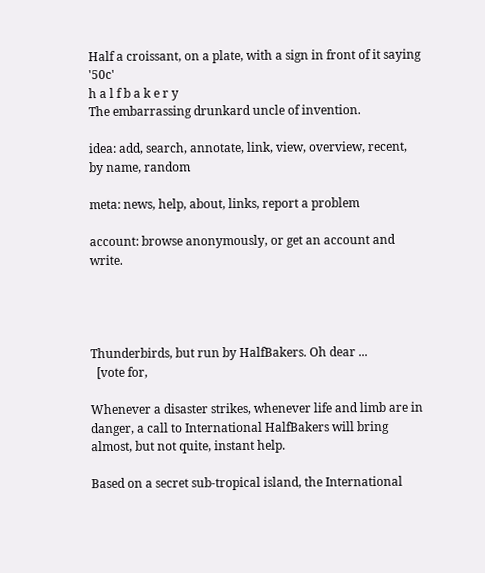Half a croissant, on a plate, with a sign in front of it saying '50c'
h a l f b a k e r y
The embarrassing drunkard uncle of invention.

idea: add, search, annotate, link, view, overview, recent, by name, random

meta: news, help, about, links, report a problem

account: browse anonymously, or get an account and write.




Thunderbirds, but run by HalfBakers. Oh dear ...
  [vote for,

Whenever a disaster strikes, whenever life and limb are in danger, a call to International HalfBakers will bring almost, but not quite, instant help.

Based on a secret sub-tropical island, the International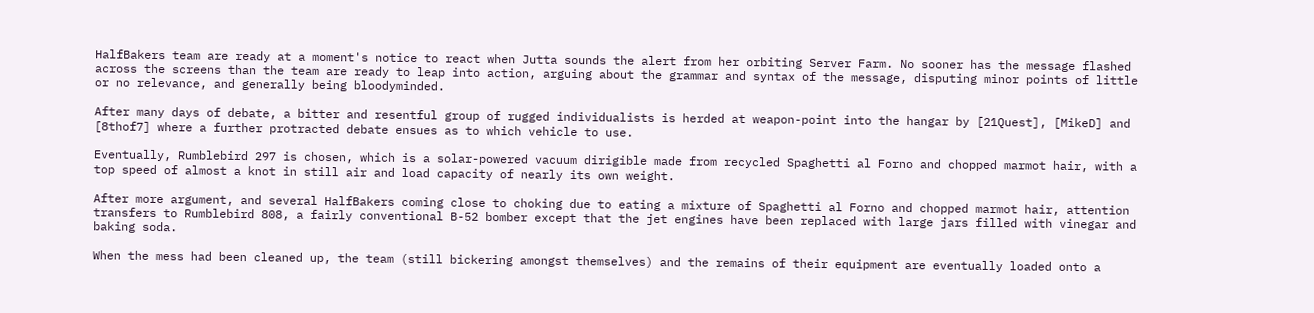HalfBakers team are ready at a moment's notice to react when Jutta sounds the alert from her orbiting Server Farm. No sooner has the message flashed across the screens than the team are ready to leap into action, arguing about the grammar and syntax of the message, disputing minor points of little or no relevance, and generally being bloodyminded.

After many days of debate, a bitter and resentful group of rugged individualists is herded at weapon-point into the hangar by [21Quest], [MikeD] and [8thof7] where a further protracted debate ensues as to which vehicle to use.

Eventually, Rumblebird 297 is chosen, which is a solar-powered vacuum dirigible made from recycled Spaghetti al Forno and chopped marmot hair, with a top speed of almost a knot in still air and load capacity of nearly its own weight.

After more argument, and several HalfBakers coming close to choking due to eating a mixture of Spaghetti al Forno and chopped marmot hair, attention transfers to Rumblebird 808, a fairly conventional B-52 bomber except that the jet engines have been replaced with large jars filled with vinegar and baking soda.

When the mess had been cleaned up, the team (still bickering amongst themselves) and the remains of their equipment are eventually loaded onto a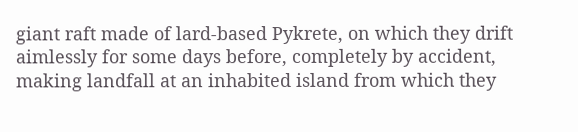giant raft made of lard-based Pykrete, on which they drift aimlessly for some days before, completely by accident, making landfall at an inhabited island from which they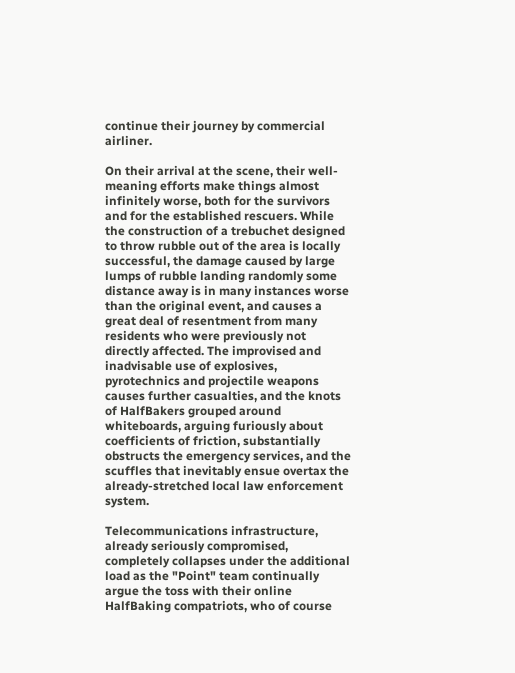continue their journey by commercial airliner.

On their arrival at the scene, their well-meaning efforts make things almost infinitely worse, both for the survivors and for the established rescuers. While the construction of a trebuchet designed to throw rubble out of the area is locally successful, the damage caused by large lumps of rubble landing randomly some distance away is in many instances worse than the original event, and causes a great deal of resentment from many residents who were previously not directly affected. The improvised and inadvisable use of explosives, pyrotechnics and projectile weapons causes further casualties, and the knots of HalfBakers grouped around whiteboards, arguing furiously about coefficients of friction, substantially obstructs the emergency services, and the scuffles that inevitably ensue overtax the already-stretched local law enforcement system.

Telecommunications infrastructure, already seriously compromised, completely collapses under the additional load as the "Point" team continually argue the toss with their online HalfBaking compatriots, who of course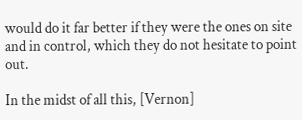would do it far better if they were the ones on site and in control, which they do not hesitate to point out.

In the midst of all this, [Vernon]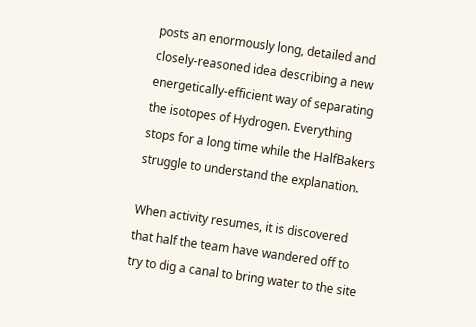posts an enormously long, detailed and closely-reasoned idea describing a new energetically-efficient way of separating the isotopes of Hydrogen. Everything stops for a long time while the HalfBakers struggle to understand the explanation.

When activity resumes, it is discovered that half the team have wandered off to try to dig a canal to bring water to the site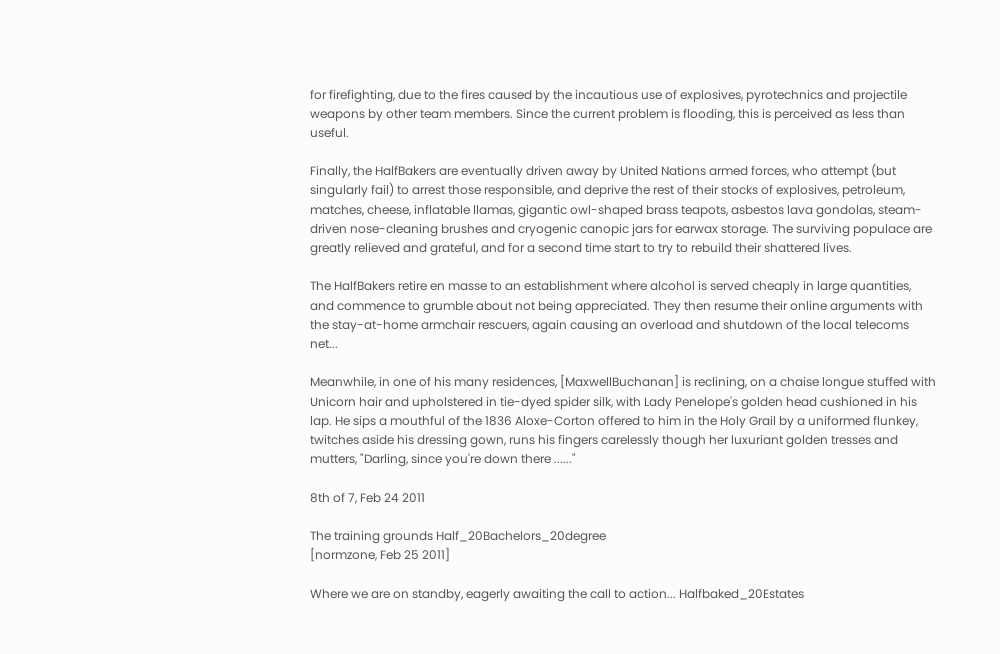for firefighting, due to the fires caused by the incautious use of explosives, pyrotechnics and projectile weapons by other team members. Since the current problem is flooding, this is perceived as less than useful.

Finally, the HalfBakers are eventually driven away by United Nations armed forces, who attempt (but singularly fail) to arrest those responsible, and deprive the rest of their stocks of explosives, petroleum, matches, cheese, inflatable llamas, gigantic owl-shaped brass teapots, asbestos lava gondolas, steam-driven nose-cleaning brushes and cryogenic canopic jars for earwax storage. The surviving populace are greatly relieved and grateful, and for a second time start to try to rebuild their shattered lives.

The HalfBakers retire en masse to an establishment where alcohol is served cheaply in large quantities, and commence to grumble about not being appreciated. They then resume their online arguments with the stay-at-home armchair rescuers, again causing an overload and shutdown of the local telecoms net...

Meanwhile, in one of his many residences, [MaxwellBuchanan] is reclining, on a chaise longue stuffed with Unicorn hair and upholstered in tie-dyed spider silk, with Lady Penelope's golden head cushioned in his lap. He sips a mouthful of the 1836 Aloxe-Corton offered to him in the Holy Grail by a uniformed flunkey, twitches aside his dressing gown, runs his fingers carelessly though her luxuriant golden tresses and mutters, "Darling, since you're down there ......"

8th of 7, Feb 24 2011

The training grounds Half_20Bachelors_20degree
[normzone, Feb 25 2011]

Where we are on standby, eagerly awaiting the call to action... Halfbaked_20Estates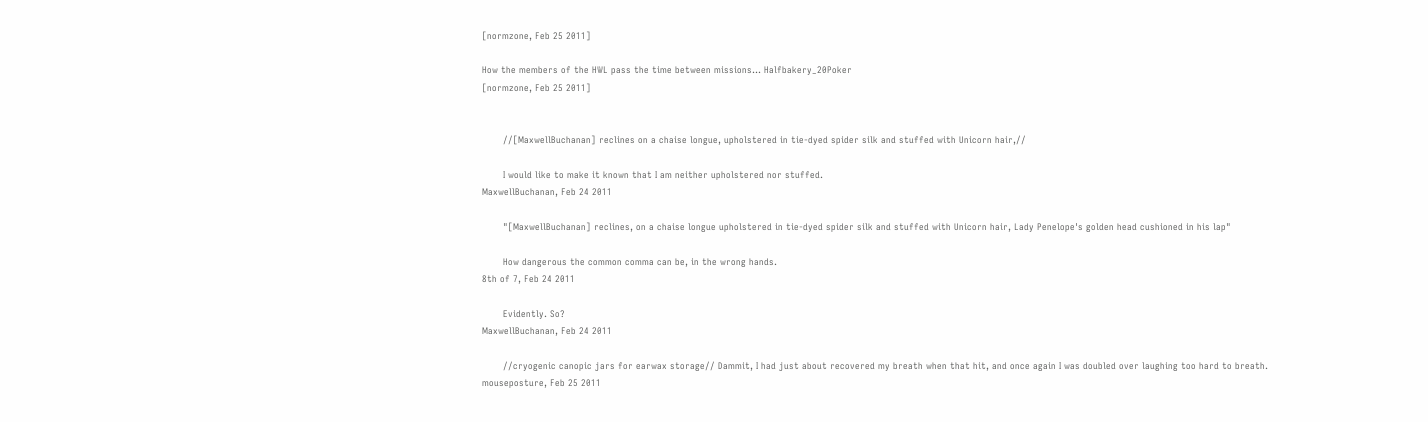[normzone, Feb 25 2011]

How the members of the HWL pass the time between missions... Halfbakery_20Poker
[normzone, Feb 25 2011]


       //[MaxwellBuchanan] reclines on a chaise longue, upholstered in tie-dyed spider silk and stuffed with Unicorn hair,//

       I would like to make it known that I am neither upholstered nor stuffed.
MaxwellBuchanan, Feb 24 2011

       "[MaxwellBuchanan] reclines, on a chaise longue upholstered in tie-dyed spider silk and stuffed with Unicorn hair, Lady Penelope's golden head cushioned in his lap"

       How dangerous the common comma can be, in the wrong hands.
8th of 7, Feb 24 2011

       Evidently. So?
MaxwellBuchanan, Feb 24 2011

       //cryogenic canopic jars for earwax storage// Dammit, I had just about recovered my breath when that hit, and once again I was doubled over laughing too hard to breath.
mouseposture, Feb 25 2011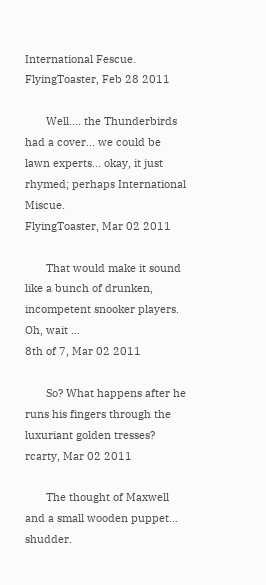International Fescue.
FlyingToaster, Feb 28 2011

       Well.... the Thunderbirds had a cover... we could be lawn experts... okay, it just rhymed; perhaps International Miscue.
FlyingToaster, Mar 02 2011

       That would make it sound like a bunch of drunken, incompetent snooker players. Oh, wait ...
8th of 7, Mar 02 2011

       So? What happens after he runs his fingers through the luxuriant golden tresses?
rcarty, Mar 02 2011

       The thought of Maxwell and a small wooden puppet... shudder.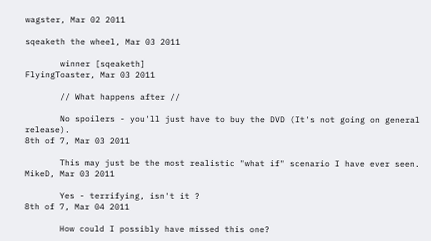wagster, Mar 02 2011

sqeaketh the wheel, Mar 03 2011

       winner [sqeaketh]
FlyingToaster, Mar 03 2011

       // What happens after //

       No spoilers - you'll just have to buy the DVD (It's not going on general release).
8th of 7, Mar 03 2011

       This may just be the most realistic "what if" scenario I have ever seen.
MikeD, Mar 03 2011

       Yes - terrifying, isn't it ?
8th of 7, Mar 04 2011

       How could I possibly have missed this one?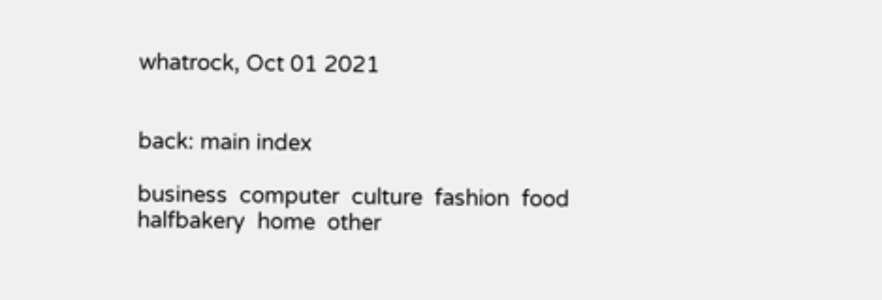whatrock, Oct 01 2021


back: main index

business  computer  culture  fashion  food  halfbakery  home  other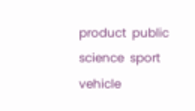product  public  science  sport  vehicle